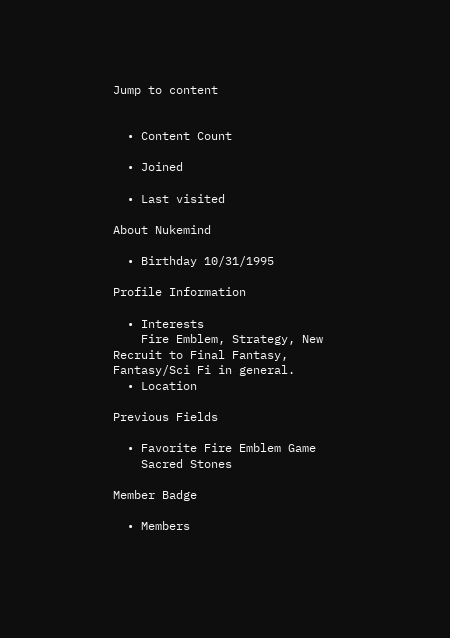Jump to content


  • Content Count

  • Joined

  • Last visited

About Nukemind

  • Birthday 10/31/1995

Profile Information

  • Interests
    Fire Emblem, Strategy, New Recruit to Final Fantasy, Fantasy/Sci Fi in general.
  • Location

Previous Fields

  • Favorite Fire Emblem Game
    Sacred Stones

Member Badge

  • Members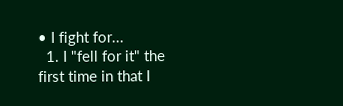• I fight for...
  1. I "fell for it" the first time in that I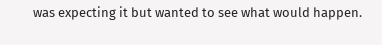was expecting it but wanted to see what would happen.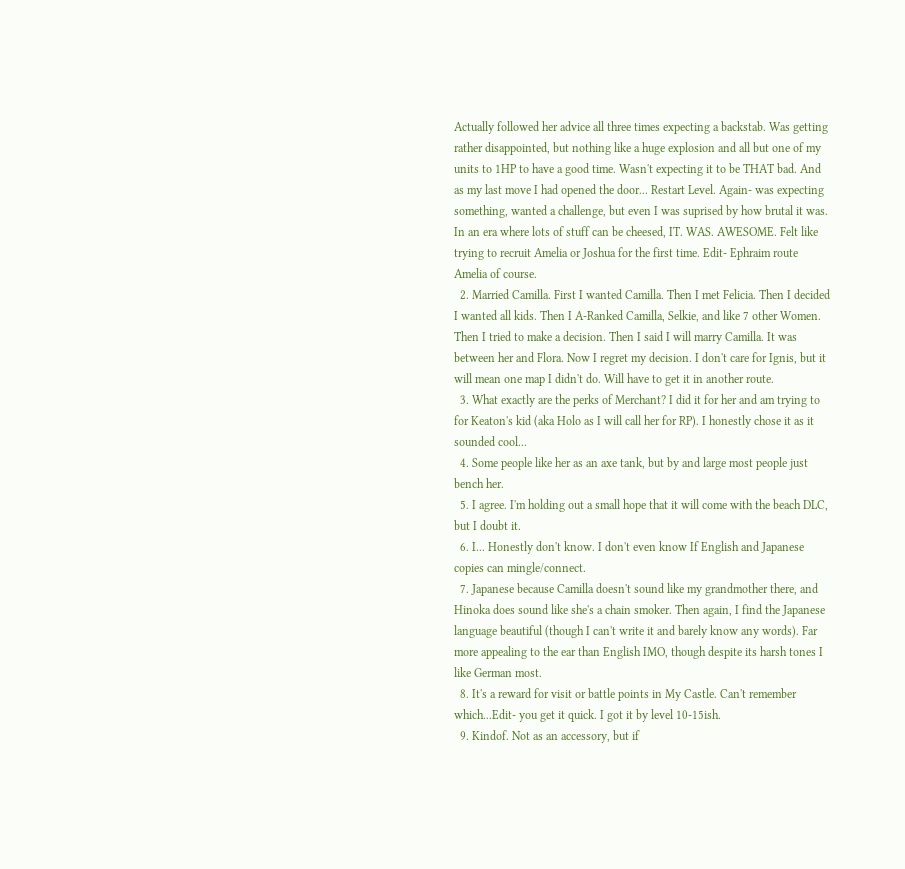Actually followed her advice all three times expecting a backstab. Was getting rather disappointed, but nothing like a huge explosion and all but one of my units to 1HP to have a good time. Wasn't expecting it to be THAT bad. And as my last move I had opened the door... Restart Level. Again- was expecting something, wanted a challenge, but even I was suprised by how brutal it was. In an era where lots of stuff can be cheesed, IT. WAS. AWESOME. Felt like trying to recruit Amelia or Joshua for the first time. Edit- Ephraim route Amelia of course.
  2. Married Camilla. First I wanted Camilla. Then I met Felicia. Then I decided I wanted all kids. Then I A-Ranked Camilla, Selkie, and like 7 other Women. Then I tried to make a decision. Then I said I will marry Camilla. It was between her and Flora. Now I regret my decision. I don't care for Ignis, but it will mean one map I didn't do. Will have to get it in another route.
  3. What exactly are the perks of Merchant? I did it for her and am trying to for Keaton's kid (aka Holo as I will call her for RP). I honestly chose it as it sounded cool...
  4. Some people like her as an axe tank, but by and large most people just bench her.
  5. I agree. I'm holding out a small hope that it will come with the beach DLC, but I doubt it.
  6. I... Honestly don't know. I don't even know If English and Japanese copies can mingle/connect.
  7. Japanese because Camilla doesn't sound like my grandmother there, and Hinoka does sound like she's a chain smoker. Then again, I find the Japanese language beautiful (though I can't write it and barely know any words). Far more appealing to the ear than English IMO, though despite its harsh tones I like German most.
  8. It's a reward for visit or battle points in My Castle. Can't remember which...Edit- you get it quick. I got it by level 10-15ish.
  9. Kindof. Not as an accessory, but if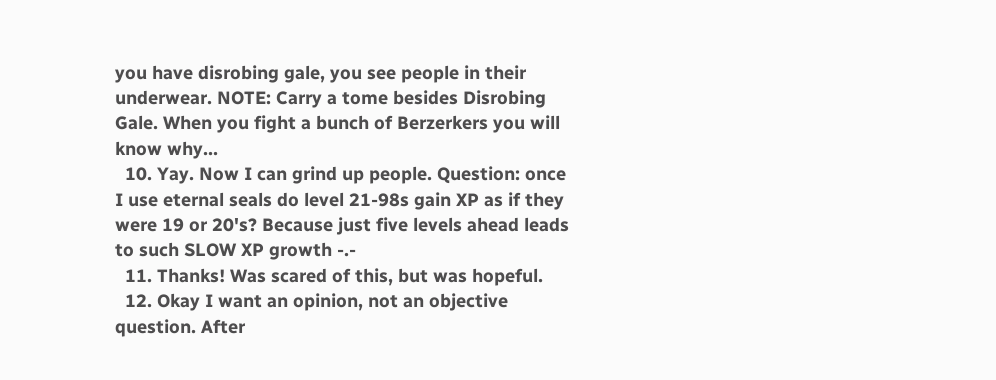you have disrobing gale, you see people in their underwear. NOTE: Carry a tome besides Disrobing Gale. When you fight a bunch of Berzerkers you will know why...
  10. Yay. Now I can grind up people. Question: once I use eternal seals do level 21-98s gain XP as if they were 19 or 20's? Because just five levels ahead leads to such SLOW XP growth -.-
  11. Thanks! Was scared of this, but was hopeful.
  12. Okay I want an opinion, not an objective question. After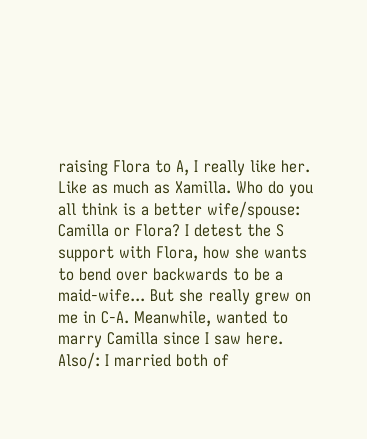raising Flora to A, I really like her. Like as much as Xamilla. Who do you all think is a better wife/spouse: Camilla or Flora? I detest the S support with Flora, how she wants to bend over backwards to be a maid-wife... But she really grew on me in C-A. Meanwhile, wanted to marry Camilla since I saw here. Also/: I married both of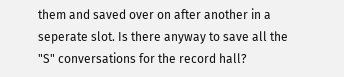them and saved over on after another in a seperate slot. Is there anyway to save all the "S" conversations for the record hall?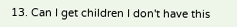13. Can I get children I don't have this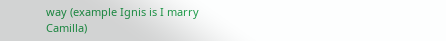way (example Ignis is I marry Camilla)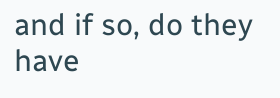and if so, do they have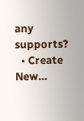any supports?
  • Create New...